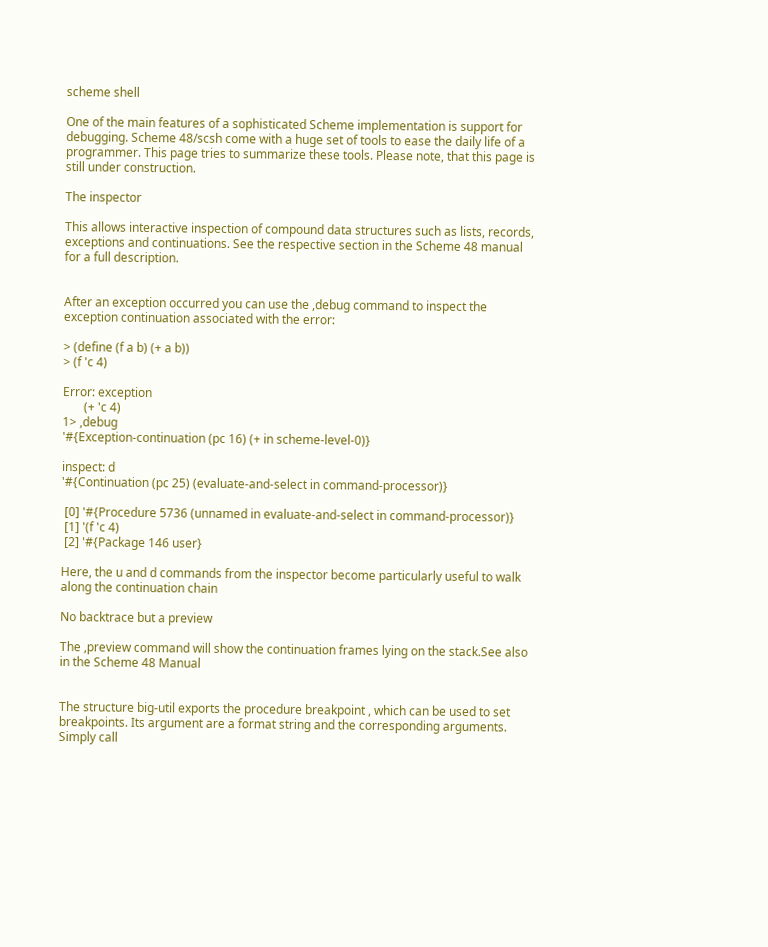scheme shell

One of the main features of a sophisticated Scheme implementation is support for debugging. Scheme 48/scsh come with a huge set of tools to ease the daily life of a programmer. This page tries to summarize these tools. Please note, that this page is still under construction.

The inspector

This allows interactive inspection of compound data structures such as lists, records, exceptions and continuations. See the respective section in the Scheme 48 manual for a full description.


After an exception occurred you can use the ,debug command to inspect the exception continuation associated with the error:

> (define (f a b) (+ a b))
> (f 'c 4)

Error: exception
       (+ 'c 4)
1> ,debug
'#{Exception-continuation (pc 16) (+ in scheme-level-0)}

inspect: d
'#{Continuation (pc 25) (evaluate-and-select in command-processor)}

 [0] '#{Procedure 5736 (unnamed in evaluate-and-select in command-processor)}
 [1] '(f 'c 4)
 [2] '#{Package 146 user}

Here, the u and d commands from the inspector become particularly useful to walk along the continuation chain

No backtrace but a preview

The ,preview command will show the continuation frames lying on the stack.See also in the Scheme 48 Manual


The structure big-util exports the procedure breakpoint , which can be used to set breakpoints. Its argument are a format string and the corresponding arguments. Simply call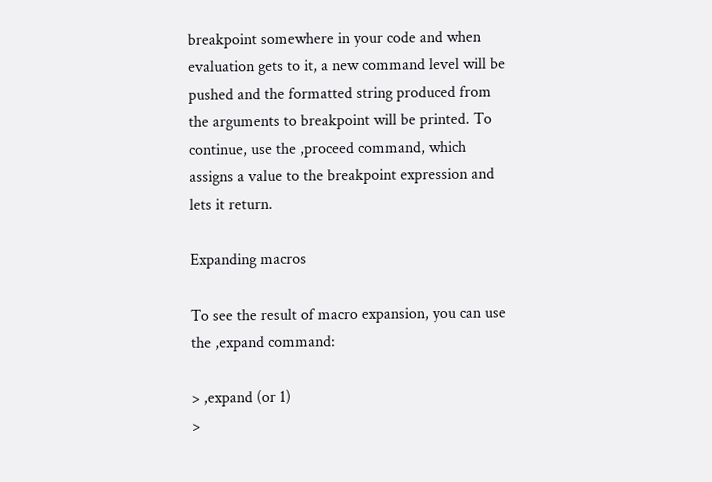breakpoint somewhere in your code and when evaluation gets to it, a new command level will be pushed and the formatted string produced from the arguments to breakpoint will be printed. To continue, use the ,proceed command, which assigns a value to the breakpoint expression and lets it return.

Expanding macros

To see the result of macro expansion, you can use the ,expand command:

> ,expand (or 1)
>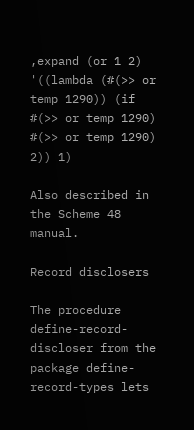,expand (or 1 2)
'((lambda (#(>> or temp 1290)) (if #(>> or temp 1290) #(>> or temp 1290) 2)) 1)

Also described in the Scheme 48 manual.

Record disclosers

The procedure define-record-discloser from the package define-record-types lets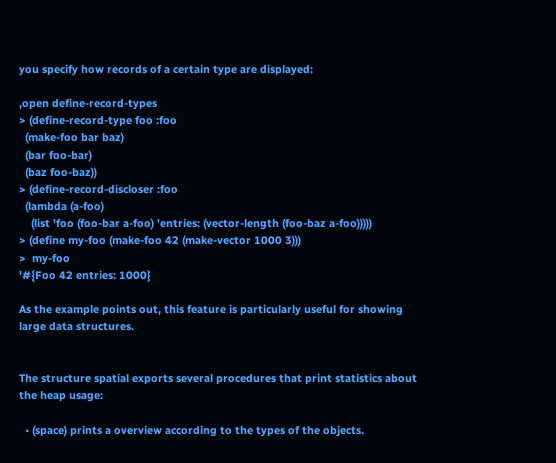you specify how records of a certain type are displayed:

,open define-record-types
> (define-record-type foo :foo
  (make-foo bar baz)
  (bar foo-bar)
  (baz foo-baz))
> (define-record-discloser :foo
  (lambda (a-foo)
    (list 'foo (foo-bar a-foo) 'entries: (vector-length (foo-baz a-foo)))))
> (define my-foo (make-foo 42 (make-vector 1000 3)))
>  my-foo
'#{Foo 42 entries: 1000}

As the example points out, this feature is particularly useful for showing large data structures.


The structure spatial exports several procedures that print statistics about the heap usage:

  • (space) prints a overview according to the types of the objects.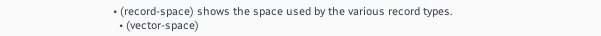• (record-space) shows the space used by the various record types.
  • (vector-space)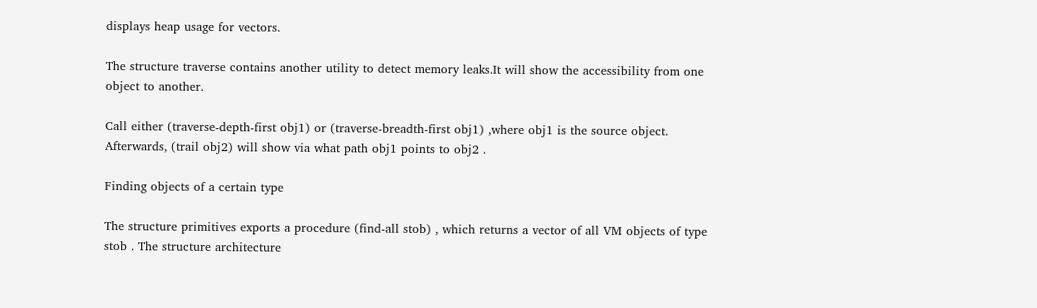displays heap usage for vectors.

The structure traverse contains another utility to detect memory leaks.It will show the accessibility from one object to another.

Call either (traverse-depth-first obj1) or (traverse-breadth-first obj1) ,where obj1 is the source object. Afterwards, (trail obj2) will show via what path obj1 points to obj2 .

Finding objects of a certain type

The structure primitives exports a procedure (find-all stob) , which returns a vector of all VM objects of type stob . The structure architecture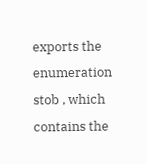exports the enumeration stob , which contains the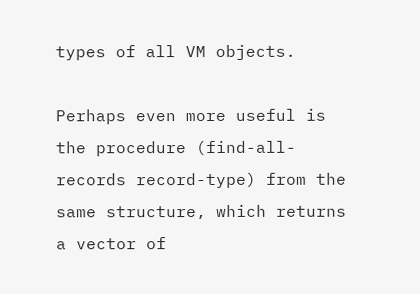types of all VM objects.

Perhaps even more useful is the procedure (find-all-records record-type) from the same structure, which returns a vector of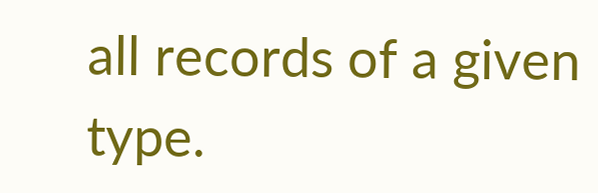all records of a given type.